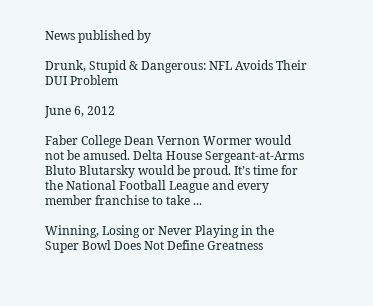News published by

Drunk, Stupid & Dangerous: NFL Avoids Their DUI Problem

June 6, 2012

Faber College Dean Vernon Wormer would not be amused. Delta House Sergeant-at-Arms Bluto Blutarsky would be proud. It’s time for the National Football League and every member franchise to take ...

Winning, Losing or Never Playing in the Super Bowl Does Not Define Greatness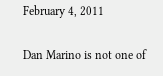February 4, 2011

Dan Marino is not one of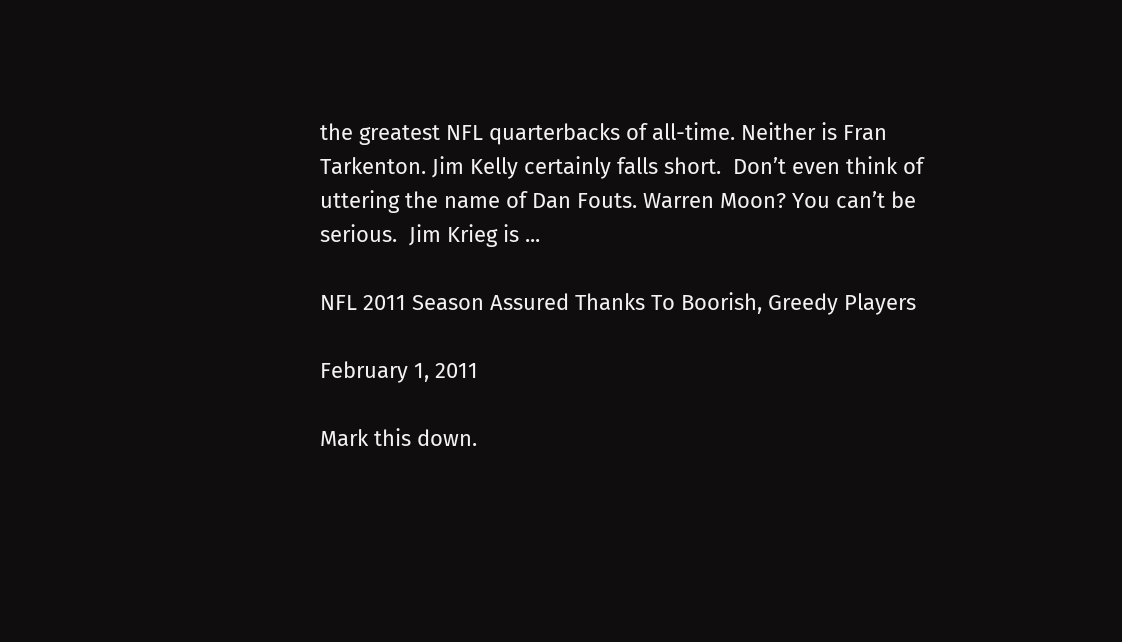the greatest NFL quarterbacks of all-time. Neither is Fran Tarkenton. Jim Kelly certainly falls short.  Don’t even think of uttering the name of Dan Fouts. Warren Moon? You can’t be serious.  Jim Krieg is ...

NFL 2011 Season Assured Thanks To Boorish, Greedy Players

February 1, 2011

Mark this down.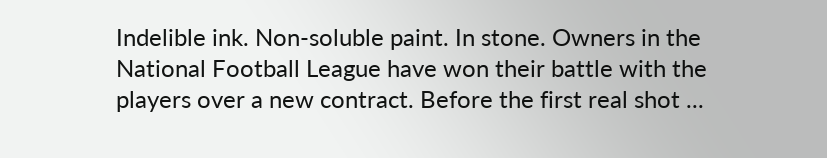Indelible ink. Non-soluble paint. In stone. Owners in the National Football League have won their battle with the players over a new contract. Before the first real shot ...